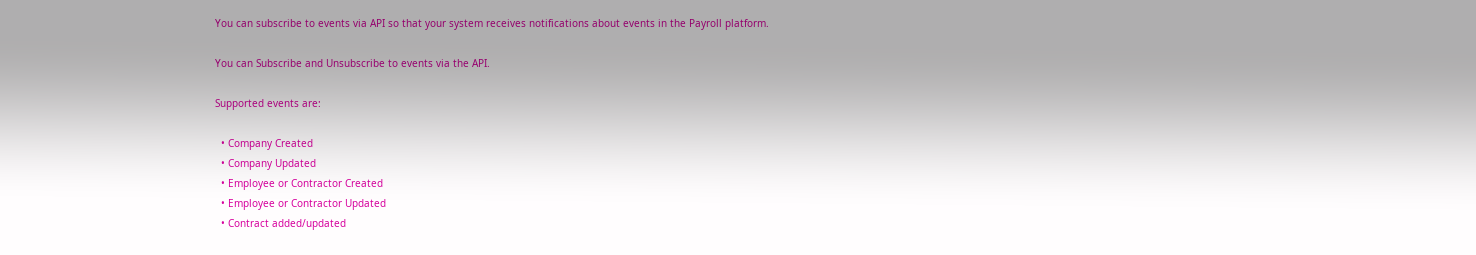You can subscribe to events via API so that your system receives notifications about events in the Payroll platform.

You can Subscribe and Unsubscribe to events via the API.

Supported events are:

  • Company Created
  • Company Updated
  • Employee or Contractor Created
  • Employee or Contractor Updated
  • Contract added/updated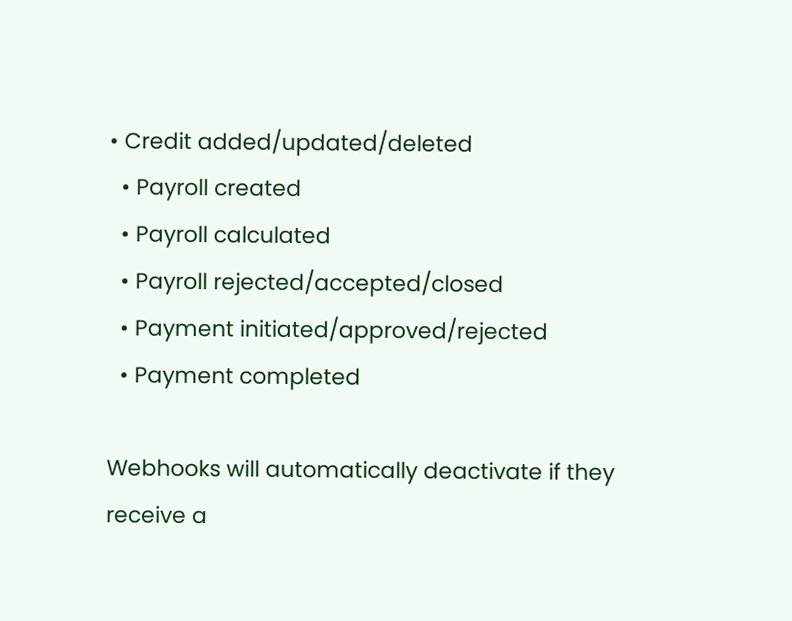• Credit added/updated/deleted
  • Payroll created
  • Payroll calculated
  • Payroll rejected/accepted/closed
  • Payment initiated/approved/rejected
  • Payment completed

Webhooks will automatically deactivate if they receive a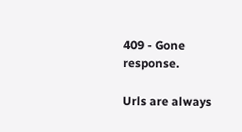409 - Gone response.

Urls are always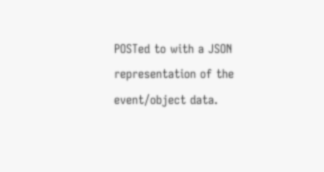POSTed to with a JSON representation of the event/object data.